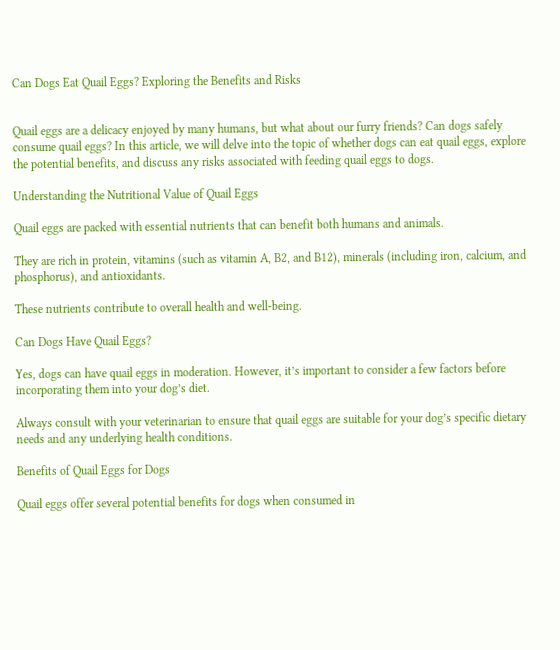Can Dogs Eat Quail Eggs? Exploring the Benefits and Risks


Quail eggs are a delicacy enjoyed by many humans, but what about our furry friends? Can dogs safely consume quail eggs? In this article, we will delve into the topic of whether dogs can eat quail eggs, explore the potential benefits, and discuss any risks associated with feeding quail eggs to dogs.

Understanding the Nutritional Value of Quail Eggs

Quail eggs are packed with essential nutrients that can benefit both humans and animals.

They are rich in protein, vitamins (such as vitamin A, B2, and B12), minerals (including iron, calcium, and phosphorus), and antioxidants.

These nutrients contribute to overall health and well-being.

Can Dogs Have Quail Eggs?

Yes, dogs can have quail eggs in moderation. However, it’s important to consider a few factors before incorporating them into your dog’s diet.

Always consult with your veterinarian to ensure that quail eggs are suitable for your dog’s specific dietary needs and any underlying health conditions.

Benefits of Quail Eggs for Dogs

Quail eggs offer several potential benefits for dogs when consumed in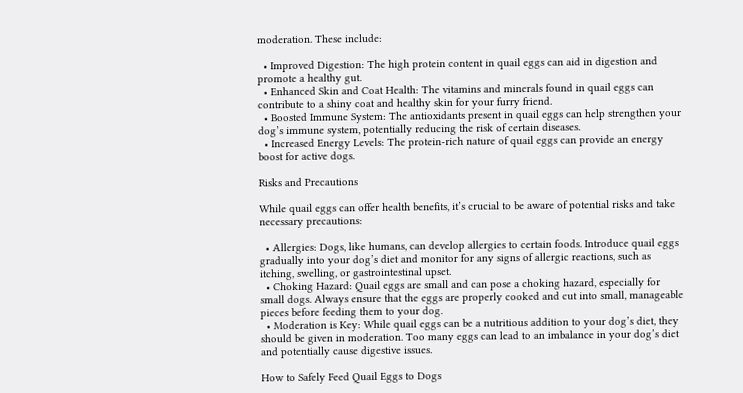moderation. These include:

  • Improved Digestion: The high protein content in quail eggs can aid in digestion and promote a healthy gut.
  • Enhanced Skin and Coat Health: The vitamins and minerals found in quail eggs can contribute to a shiny coat and healthy skin for your furry friend.
  • Boosted Immune System: The antioxidants present in quail eggs can help strengthen your dog’s immune system, potentially reducing the risk of certain diseases.
  • Increased Energy Levels: The protein-rich nature of quail eggs can provide an energy boost for active dogs.

Risks and Precautions

While quail eggs can offer health benefits, it’s crucial to be aware of potential risks and take necessary precautions:

  • Allergies: Dogs, like humans, can develop allergies to certain foods. Introduce quail eggs gradually into your dog’s diet and monitor for any signs of allergic reactions, such as itching, swelling, or gastrointestinal upset.
  • Choking Hazard: Quail eggs are small and can pose a choking hazard, especially for small dogs. Always ensure that the eggs are properly cooked and cut into small, manageable pieces before feeding them to your dog.
  • Moderation is Key: While quail eggs can be a nutritious addition to your dog’s diet, they should be given in moderation. Too many eggs can lead to an imbalance in your dog’s diet and potentially cause digestive issues.

How to Safely Feed Quail Eggs to Dogs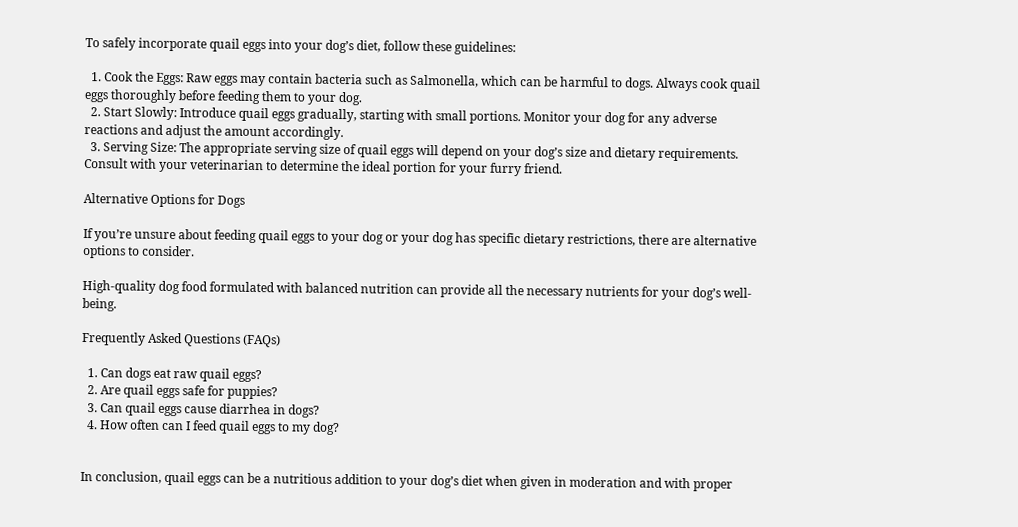To safely incorporate quail eggs into your dog’s diet, follow these guidelines:

  1. Cook the Eggs: Raw eggs may contain bacteria such as Salmonella, which can be harmful to dogs. Always cook quail eggs thoroughly before feeding them to your dog.
  2. Start Slowly: Introduce quail eggs gradually, starting with small portions. Monitor your dog for any adverse reactions and adjust the amount accordingly.
  3. Serving Size: The appropriate serving size of quail eggs will depend on your dog’s size and dietary requirements. Consult with your veterinarian to determine the ideal portion for your furry friend.

Alternative Options for Dogs

If you’re unsure about feeding quail eggs to your dog or your dog has specific dietary restrictions, there are alternative options to consider.

High-quality dog food formulated with balanced nutrition can provide all the necessary nutrients for your dog’s well-being.

Frequently Asked Questions (FAQs)

  1. Can dogs eat raw quail eggs?
  2. Are quail eggs safe for puppies?
  3. Can quail eggs cause diarrhea in dogs?
  4. How often can I feed quail eggs to my dog?


In conclusion, quail eggs can be a nutritious addition to your dog’s diet when given in moderation and with proper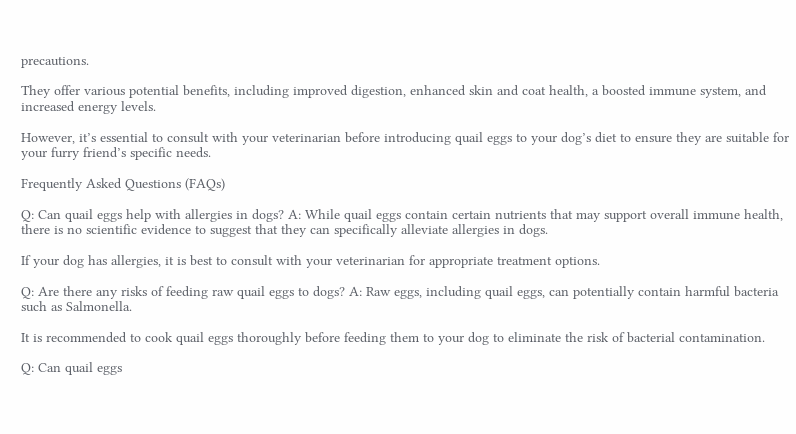precautions.

They offer various potential benefits, including improved digestion, enhanced skin and coat health, a boosted immune system, and increased energy levels.

However, it’s essential to consult with your veterinarian before introducing quail eggs to your dog’s diet to ensure they are suitable for your furry friend’s specific needs.

Frequently Asked Questions (FAQs)

Q: Can quail eggs help with allergies in dogs? A: While quail eggs contain certain nutrients that may support overall immune health, there is no scientific evidence to suggest that they can specifically alleviate allergies in dogs.

If your dog has allergies, it is best to consult with your veterinarian for appropriate treatment options.

Q: Are there any risks of feeding raw quail eggs to dogs? A: Raw eggs, including quail eggs, can potentially contain harmful bacteria such as Salmonella.

It is recommended to cook quail eggs thoroughly before feeding them to your dog to eliminate the risk of bacterial contamination.

Q: Can quail eggs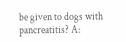be given to dogs with pancreatitis? A: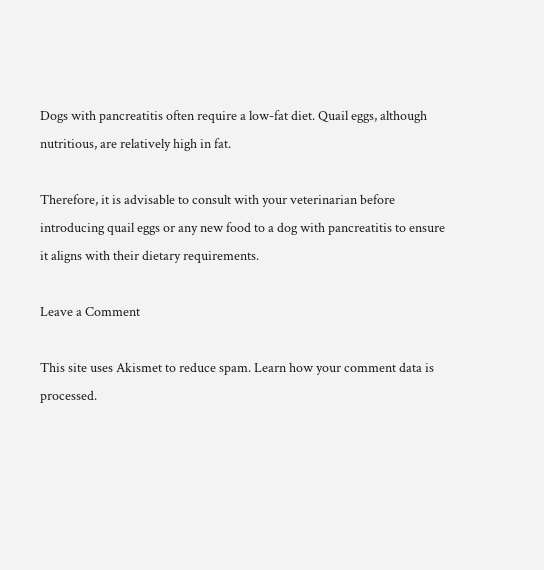Dogs with pancreatitis often require a low-fat diet. Quail eggs, although nutritious, are relatively high in fat.

Therefore, it is advisable to consult with your veterinarian before introducing quail eggs or any new food to a dog with pancreatitis to ensure it aligns with their dietary requirements.

Leave a Comment

This site uses Akismet to reduce spam. Learn how your comment data is processed.